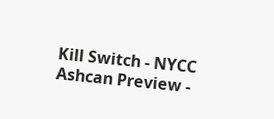Kill Switch - NYCC Ashcan Preview -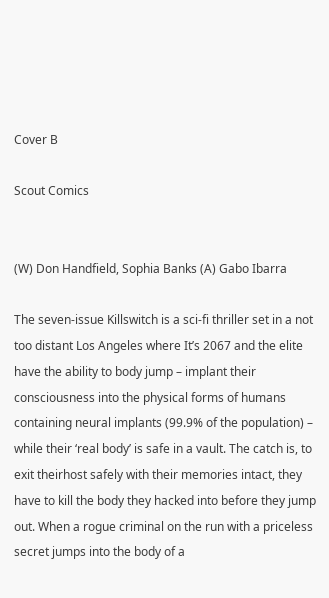Cover B

Scout Comics


(W) Don Handfield, Sophia Banks (A) Gabo Ibarra

The seven-issue Killswitch is a sci-fi thriller set in a not too distant Los Angeles where It’s 2067 and the elite have the ability to body jump – implant their consciousness into the physical forms of humans containing neural implants (99.9% of the population) – while their ‘real body’ is safe in a vault. The catch is, to exit theirhost safely with their memories intact, they have to kill the body they hacked into before they jump out. When a rogue criminal on the run with a priceless secret jumps into the body of a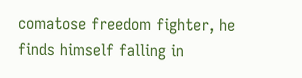comatose freedom fighter, he finds himself falling in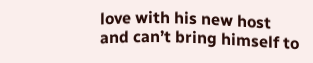love with his new host and can’t bring himself to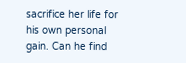sacrifice her life for his own personal gain. Can he find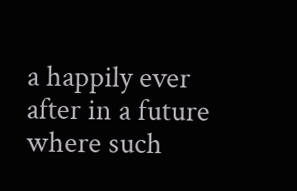a happily ever after in a future where such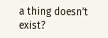a thing doesn’t exist?